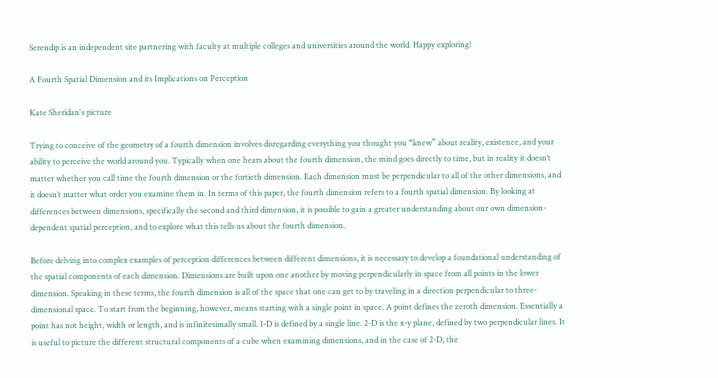Serendip is an independent site partnering with faculty at multiple colleges and universities around the world. Happy exploring!

A Fourth Spatial Dimension and its Implications on Perception

Kate Sheridan's picture

Trying to conceive of the geometry of a fourth dimension involves disregarding everything you thought you “knew” about reality, existence, and your ability to perceive the world around you. Typically when one hears about the fourth dimension, the mind goes directly to time, but in reality it doesn’t matter whether you call time the fourth dimension or the fortieth dimension. Each dimension must be perpendicular to all of the other dimensions, and it doesn’t matter what order you examine them in. In terms of this paper, the fourth dimension refers to a fourth spatial dimension. By looking at differences between dimensions, specifically the second and third dimension, it is possible to gain a greater understanding about our own dimension-dependent spatial perception, and to explore what this tells us about the fourth dimension.

Before delving into complex examples of perception differences between different dimensions, it is necessary to develop a foundational understanding of the spatial components of each dimension. Dimensions are built upon one another by moving perpendicularly in space from all points in the lower dimension. Speaking in these terms, the fourth dimension is all of the space that one can get to by traveling in a direction perpendicular to three-dimensional space. To start from the beginning, however, means starting with a single point in space. A point defines the zeroth dimension. Essentially a point has not height, width or length, and is infinitesimally small. 1-D is defined by a single line. 2-D is the x-y plane, defined by two perpendicular lines. It is useful to picture the different structural components of a cube when examining dimensions, and in the case of 2-D, the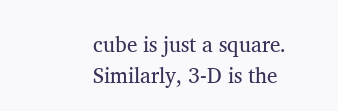cube is just a square. Similarly, 3-D is the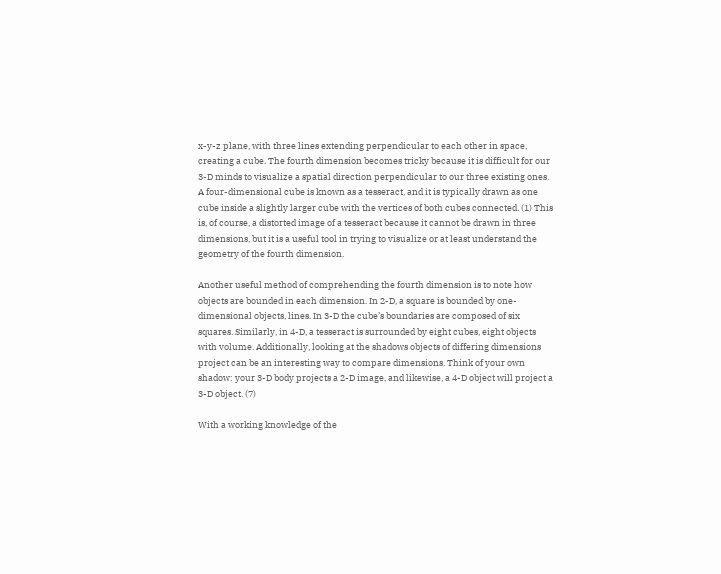x-y-z plane, with three lines extending perpendicular to each other in space, creating a cube. The fourth dimension becomes tricky because it is difficult for our 3-D minds to visualize a spatial direction perpendicular to our three existing ones. A four-dimensional cube is known as a tesseract, and it is typically drawn as one cube inside a slightly larger cube with the vertices of both cubes connected. (1) This is, of course, a distorted image of a tesseract because it cannot be drawn in three dimensions, but it is a useful tool in trying to visualize or at least understand the geometry of the fourth dimension.

Another useful method of comprehending the fourth dimension is to note how objects are bounded in each dimension. In 2-D, a square is bounded by one-dimensional objects, lines. In 3-D the cube’s boundaries are composed of six squares. Similarly, in 4-D, a tesseract is surrounded by eight cubes, eight objects with volume. Additionally, looking at the shadows objects of differing dimensions project can be an interesting way to compare dimensions. Think of your own shadow: your 3-D body projects a 2-D image, and likewise, a 4-D object will project a 3-D object. (7)

With a working knowledge of the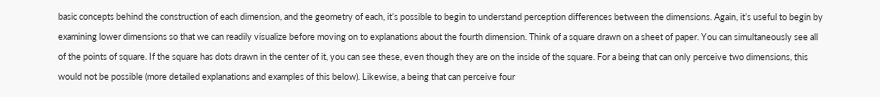basic concepts behind the construction of each dimension, and the geometry of each, it’s possible to begin to understand perception differences between the dimensions. Again, it’s useful to begin by examining lower dimensions so that we can readily visualize before moving on to explanations about the fourth dimension. Think of a square drawn on a sheet of paper. You can simultaneously see all of the points of square. If the square has dots drawn in the center of it, you can see these, even though they are on the inside of the square. For a being that can only perceive two dimensions, this would not be possible (more detailed explanations and examples of this below). Likewise, a being that can perceive four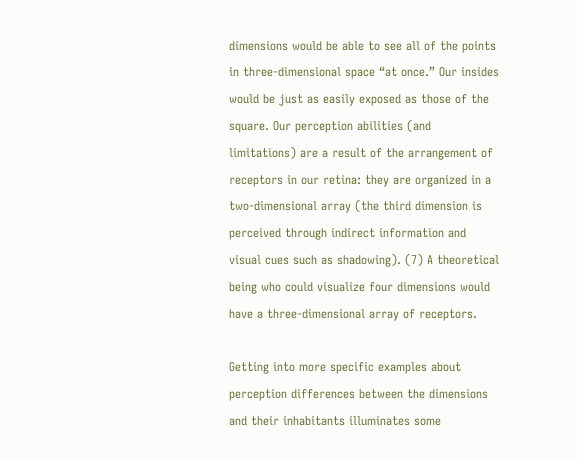dimensions would be able to see all of the points in three-dimensional space “at once.” Our insides would be just as easily exposed as those of the square. Our perception abilities (and limitations) are a result of the arrangement of receptors in our retina: they are organized in a two-dimensional array (the third dimension is perceived through indirect information and visual cues such as shadowing). (7) A theoretical being who could visualize four dimensions would have a three-dimensional array of receptors.

Getting into more specific examples about perception differences between the dimensions and their inhabitants illuminates some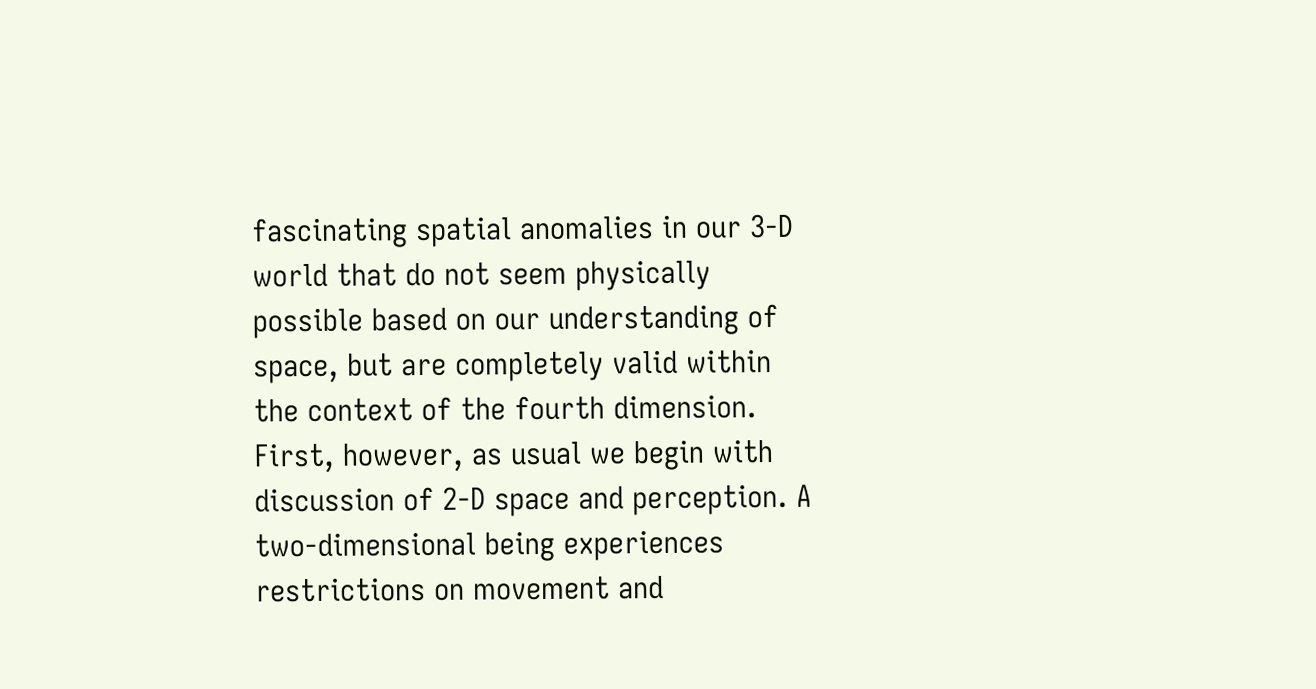fascinating spatial anomalies in our 3-D world that do not seem physically possible based on our understanding of space, but are completely valid within the context of the fourth dimension. First, however, as usual we begin with discussion of 2-D space and perception. A two-dimensional being experiences restrictions on movement and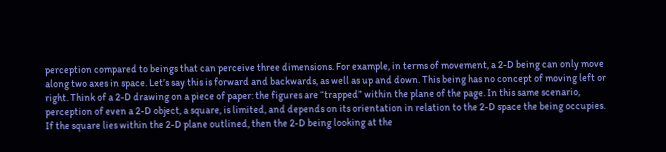perception compared to beings that can perceive three dimensions. For example, in terms of movement, a 2-D being can only move along two axes in space. Let’s say this is forward and backwards, as well as up and down. This being has no concept of moving left or right. Think of a 2-D drawing on a piece of paper: the figures are “trapped” within the plane of the page. In this same scenario, perception of even a 2-D object, a square, is limited, and depends on its orientation in relation to the 2-D space the being occupies. If the square lies within the 2-D plane outlined, then the 2-D being looking at the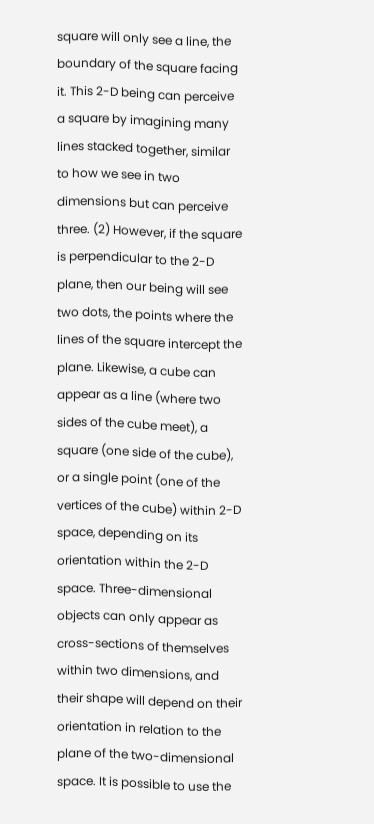square will only see a line, the boundary of the square facing it. This 2-D being can perceive a square by imagining many lines stacked together, similar to how we see in two dimensions but can perceive three. (2) However, if the square is perpendicular to the 2-D plane, then our being will see two dots, the points where the lines of the square intercept the plane. Likewise, a cube can appear as a line (where two sides of the cube meet), a square (one side of the cube), or a single point (one of the vertices of the cube) within 2-D space, depending on its orientation within the 2-D space. Three-dimensional objects can only appear as cross-sections of themselves within two dimensions, and their shape will depend on their orientation in relation to the plane of the two-dimensional space. It is possible to use the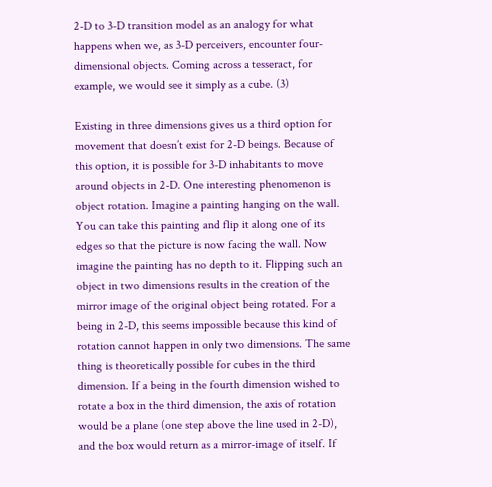2-D to 3-D transition model as an analogy for what happens when we, as 3-D perceivers, encounter four-dimensional objects. Coming across a tesseract, for example, we would see it simply as a cube. (3)

Existing in three dimensions gives us a third option for movement that doesn’t exist for 2-D beings. Because of this option, it is possible for 3-D inhabitants to move around objects in 2-D. One interesting phenomenon is object rotation. Imagine a painting hanging on the wall. You can take this painting and flip it along one of its edges so that the picture is now facing the wall. Now imagine the painting has no depth to it. Flipping such an object in two dimensions results in the creation of the mirror image of the original object being rotated. For a being in 2-D, this seems impossible because this kind of rotation cannot happen in only two dimensions. The same thing is theoretically possible for cubes in the third dimension. If a being in the fourth dimension wished to rotate a box in the third dimension, the axis of rotation would be a plane (one step above the line used in 2-D), and the box would return as a mirror-image of itself. If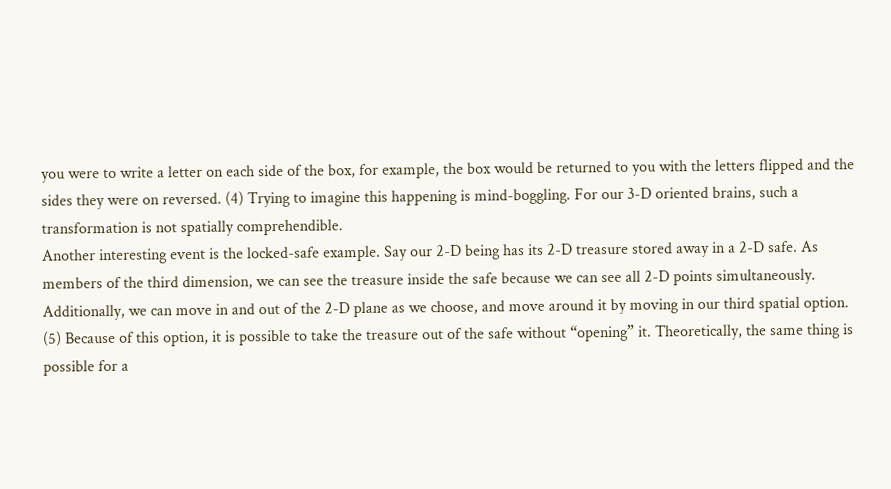you were to write a letter on each side of the box, for example, the box would be returned to you with the letters flipped and the sides they were on reversed. (4) Trying to imagine this happening is mind-boggling. For our 3-D oriented brains, such a transformation is not spatially comprehendible.
Another interesting event is the locked-safe example. Say our 2-D being has its 2-D treasure stored away in a 2-D safe. As members of the third dimension, we can see the treasure inside the safe because we can see all 2-D points simultaneously. Additionally, we can move in and out of the 2-D plane as we choose, and move around it by moving in our third spatial option. (5) Because of this option, it is possible to take the treasure out of the safe without “opening” it. Theoretically, the same thing is possible for a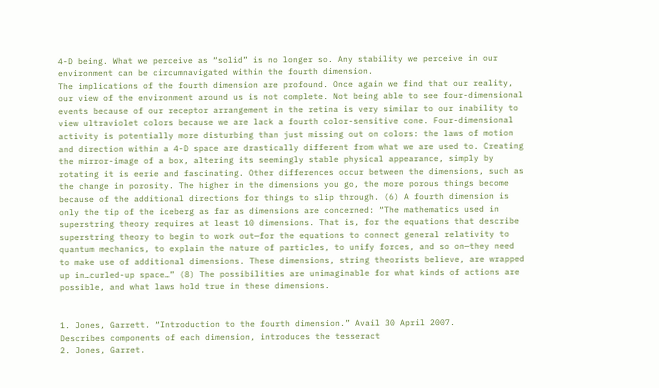4-D being. What we perceive as “solid” is no longer so. Any stability we perceive in our environment can be circumnavigated within the fourth dimension.
The implications of the fourth dimension are profound. Once again we find that our reality, our view of the environment around us is not complete. Not being able to see four-dimensional events because of our receptor arrangement in the retina is very similar to our inability to view ultraviolet colors because we are lack a fourth color-sensitive cone. Four-dimensional activity is potentially more disturbing than just missing out on colors: the laws of motion and direction within a 4-D space are drastically different from what we are used to. Creating the mirror-image of a box, altering its seemingly stable physical appearance, simply by rotating it is eerie and fascinating. Other differences occur between the dimensions, such as the change in porosity. The higher in the dimensions you go, the more porous things become because of the additional directions for things to slip through. (6) A fourth dimension is only the tip of the iceberg as far as dimensions are concerned: “The mathematics used in superstring theory requires at least 10 dimensions. That is, for the equations that describe superstring theory to begin to work out—for the equations to connect general relativity to quantum mechanics, to explain the nature of particles, to unify forces, and so on—they need to make use of additional dimensions. These dimensions, string theorists believe, are wrapped up in…curled-up space…” (8) The possibilities are unimaginable for what kinds of actions are possible, and what laws hold true in these dimensions.


1. Jones, Garrett. “Introduction to the fourth dimension.” Avail 30 April 2007.
Describes components of each dimension, introduces the tesseract
2. Jones, Garret.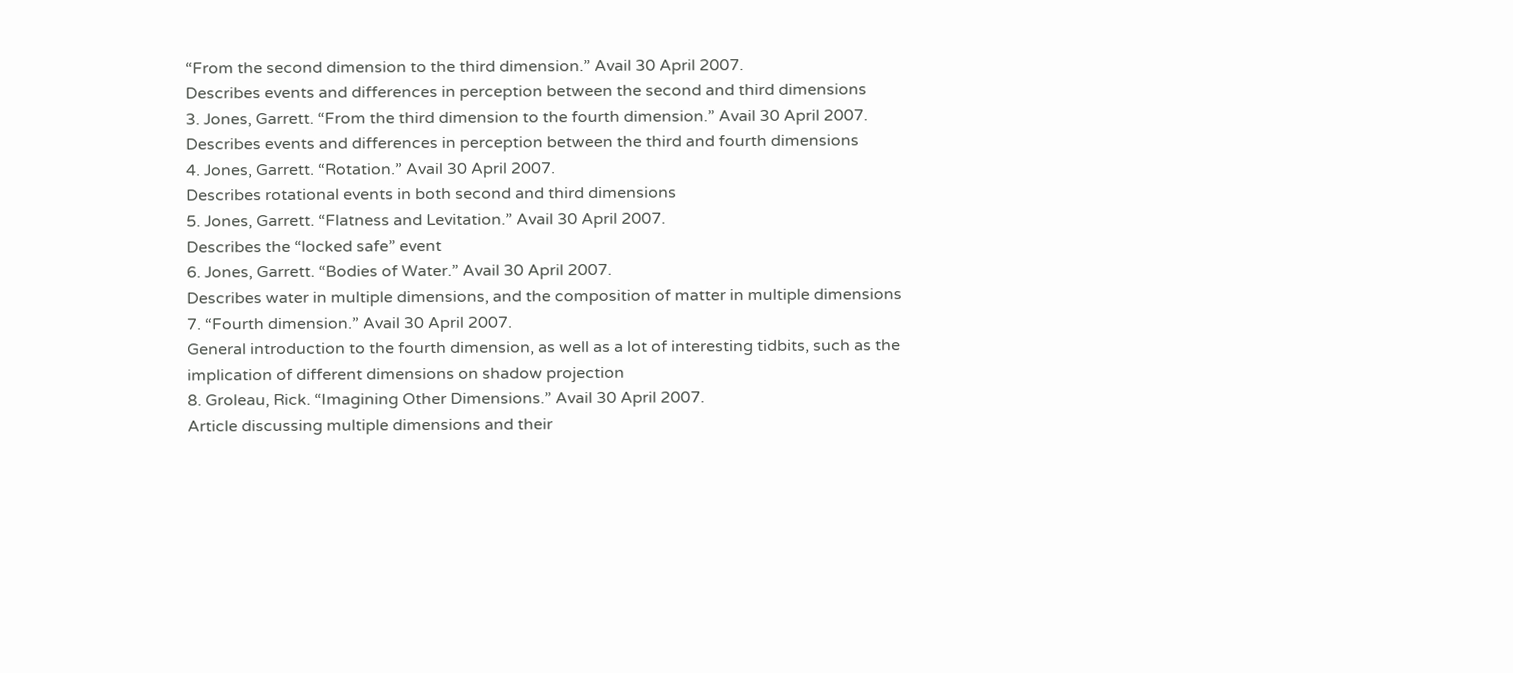“From the second dimension to the third dimension.” Avail 30 April 2007.
Describes events and differences in perception between the second and third dimensions
3. Jones, Garrett. “From the third dimension to the fourth dimension.” Avail 30 April 2007.
Describes events and differences in perception between the third and fourth dimensions
4. Jones, Garrett. “Rotation.” Avail 30 April 2007.
Describes rotational events in both second and third dimensions
5. Jones, Garrett. “Flatness and Levitation.” Avail 30 April 2007.
Describes the “locked safe” event
6. Jones, Garrett. “Bodies of Water.” Avail 30 April 2007.
Describes water in multiple dimensions, and the composition of matter in multiple dimensions
7. “Fourth dimension.” Avail 30 April 2007.
General introduction to the fourth dimension, as well as a lot of interesting tidbits, such as the implication of different dimensions on shadow projection
8. Groleau, Rick. “Imagining Other Dimensions.” Avail 30 April 2007.
Article discussing multiple dimensions and their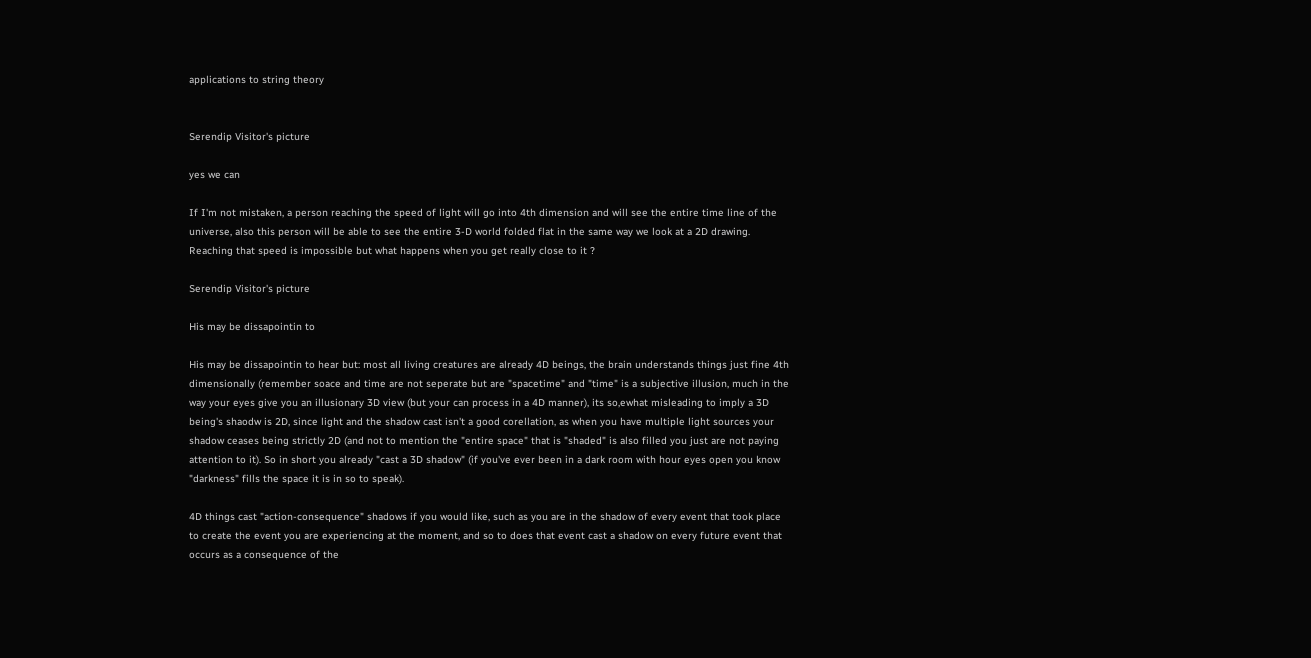applications to string theory


Serendip Visitor's picture

yes we can

If I'm not mistaken, a person reaching the speed of light will go into 4th dimension and will see the entire time line of the universe, also this person will be able to see the entire 3-D world folded flat in the same way we look at a 2D drawing.
Reaching that speed is impossible but what happens when you get really close to it ?

Serendip Visitor's picture

His may be dissapointin to

His may be dissapointin to hear but: most all living creatures are already 4D beings, the brain understands things just fine 4th dimensionally (remember soace and time are not seperate but are "spacetime" and "time" is a subjective illusion, much in the way your eyes give you an illusionary 3D view (but your can process in a 4D manner), its so,ewhat misleading to imply a 3D being's shaodw is 2D, since light and the shadow cast isn't a good corellation, as when you have multiple light sources your shadow ceases being strictly 2D (and not to mention the "entire space" that is "shaded" is also filled you just are not paying attention to it). So in short you already "cast a 3D shadow" (if you've ever been in a dark room with hour eyes open you know "darkness" fills the space it is in so to speak).

4D things cast "action-consequence" shadows if you would like, such as you are in the shadow of every event that took place to create the event you are experiencing at the moment, and so to does that event cast a shadow on every future event that occurs as a consequence of the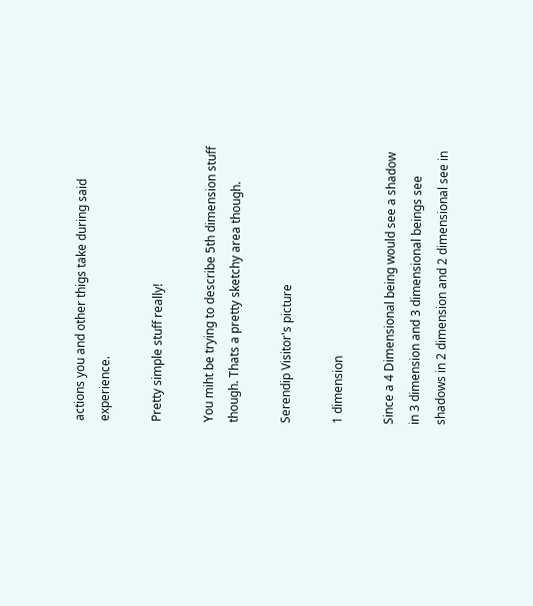actions you and other thigs take during said experience.

Pretty simple stuff really!

You miht be trying to describe 5th dimension stuff though. Thats a pretty sketchy area though.

Serendip Visitor's picture

1 dimension

Since a 4 Dimensional being would see a shadow in 3 dimension and 3 dimensional beings see shadows in 2 dimension and 2 dimensional see in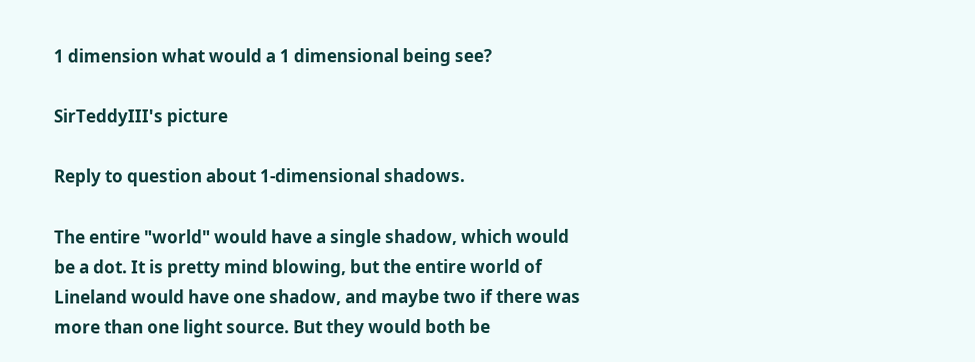1 dimension what would a 1 dimensional being see?

SirTeddyIII's picture

Reply to question about 1-dimensional shadows.

The entire "world" would have a single shadow, which would be a dot. It is pretty mind blowing, but the entire world of Lineland would have one shadow, and maybe two if there was more than one light source. But they would both be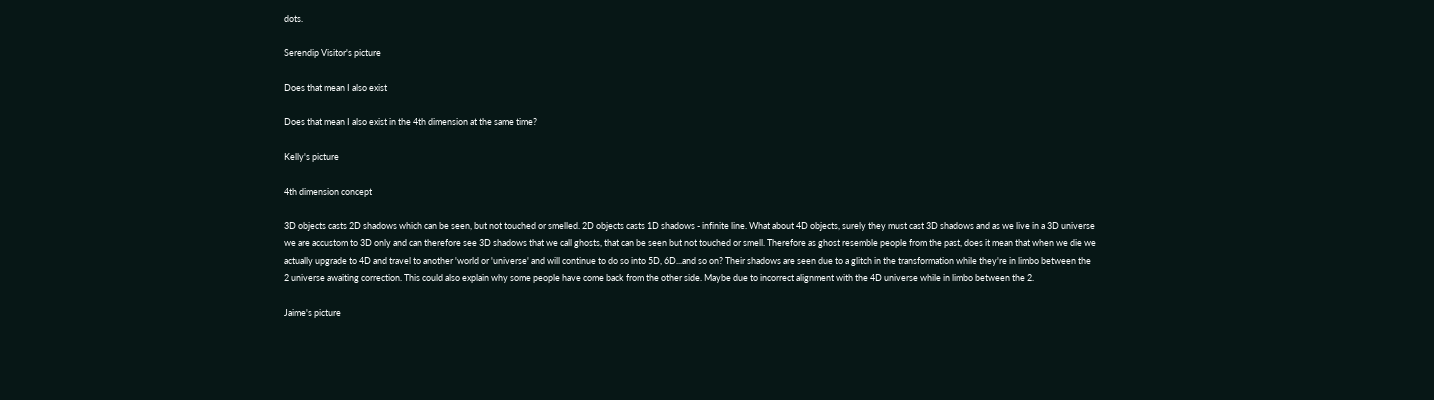dots.

Serendip Visitor's picture

Does that mean I also exist

Does that mean I also exist in the 4th dimension at the same time?

Kelly's picture

4th dimension concept

3D objects casts 2D shadows which can be seen, but not touched or smelled. 2D objects casts 1D shadows - infinite line. What about 4D objects, surely they must cast 3D shadows and as we live in a 3D universe we are accustom to 3D only and can therefore see 3D shadows that we call ghosts, that can be seen but not touched or smell. Therefore as ghost resemble people from the past, does it mean that when we die we actually upgrade to 4D and travel to another 'world or 'universe' and will continue to do so into 5D, 6D...and so on? Their shadows are seen due to a glitch in the transformation while they're in limbo between the 2 universe awaiting correction. This could also explain why some people have come back from the other side. Maybe due to incorrect alignment with the 4D universe while in limbo between the 2.

Jaime's picture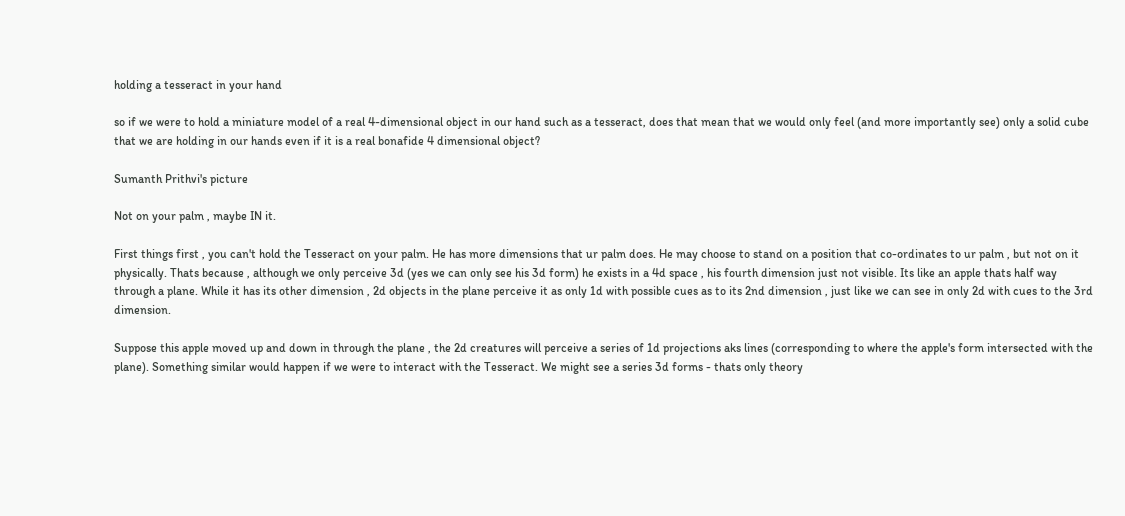holding a tesseract in your hand

so if we were to hold a miniature model of a real 4-dimensional object in our hand such as a tesseract, does that mean that we would only feel (and more importantly see) only a solid cube that we are holding in our hands even if it is a real bonafide 4 dimensional object?

Sumanth Prithvi's picture

Not on your palm , maybe IN it.

First things first , you can't hold the Tesseract on your palm. He has more dimensions that ur palm does. He may choose to stand on a position that co-ordinates to ur palm , but not on it physically. Thats because , although we only perceive 3d (yes we can only see his 3d form) he exists in a 4d space , his fourth dimension just not visible. Its like an apple thats half way through a plane. While it has its other dimension , 2d objects in the plane perceive it as only 1d with possible cues as to its 2nd dimension , just like we can see in only 2d with cues to the 3rd dimension.

Suppose this apple moved up and down in through the plane , the 2d creatures will perceive a series of 1d projections aks lines (corresponding to where the apple's form intersected with the plane). Something similar would happen if we were to interact with the Tesseract. We might see a series 3d forms - thats only theory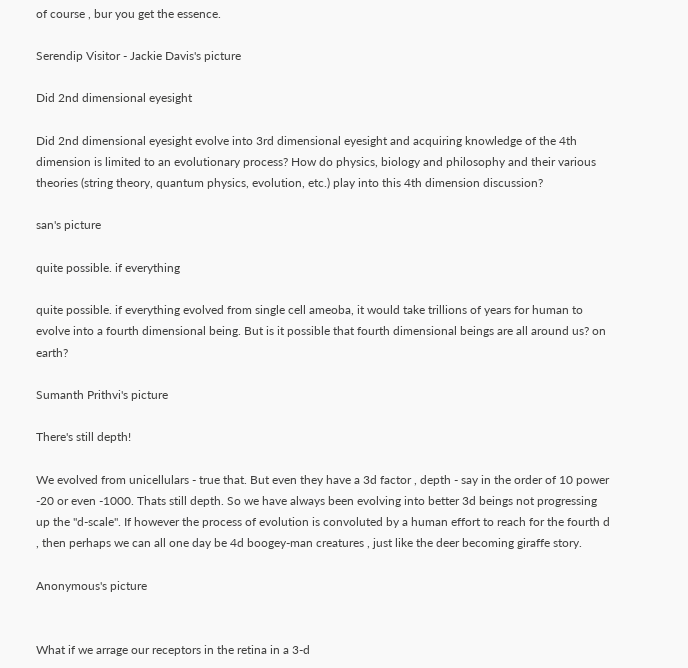of course , bur you get the essence.

Serendip Visitor - Jackie Davis's picture

Did 2nd dimensional eyesight

Did 2nd dimensional eyesight evolve into 3rd dimensional eyesight and acquiring knowledge of the 4th dimension is limited to an evolutionary process? How do physics, biology and philosophy and their various theories (string theory, quantum physics, evolution, etc.) play into this 4th dimension discussion?

san's picture

quite possible. if everything

quite possible. if everything evolved from single cell ameoba, it would take trillions of years for human to evolve into a fourth dimensional being. But is it possible that fourth dimensional beings are all around us? on earth?

Sumanth Prithvi's picture

There's still depth!

We evolved from unicellulars - true that. But even they have a 3d factor , depth - say in the order of 10 power -20 or even -1000. Thats still depth. So we have always been evolving into better 3d beings not progressing up the "d-scale". If however the process of evolution is convoluted by a human effort to reach for the fourth d , then perhaps we can all one day be 4d boogey-man creatures , just like the deer becoming giraffe story.

Anonymous's picture


What if we arrage our receptors in the retina in a 3-d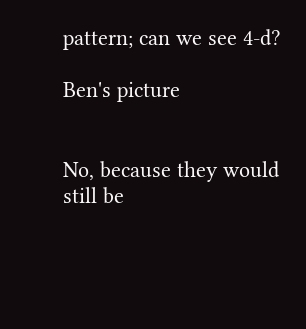pattern; can we see 4-d?

Ben's picture


No, because they would still be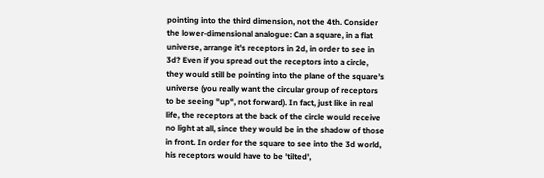pointing into the third dimension, not the 4th. Consider the lower-dimensional analogue: Can a square, in a flat universe, arrange it's receptors in 2d, in order to see in 3d? Even if you spread out the receptors into a circle, they would still be pointing into the plane of the square's universe (you really want the circular group of receptors to be seeing "up", not forward). In fact, just like in real life, the receptors at the back of the circle would receive no light at all, since they would be in the shadow of those in front. In order for the square to see into the 3d world, his receptors would have to be 'tilted',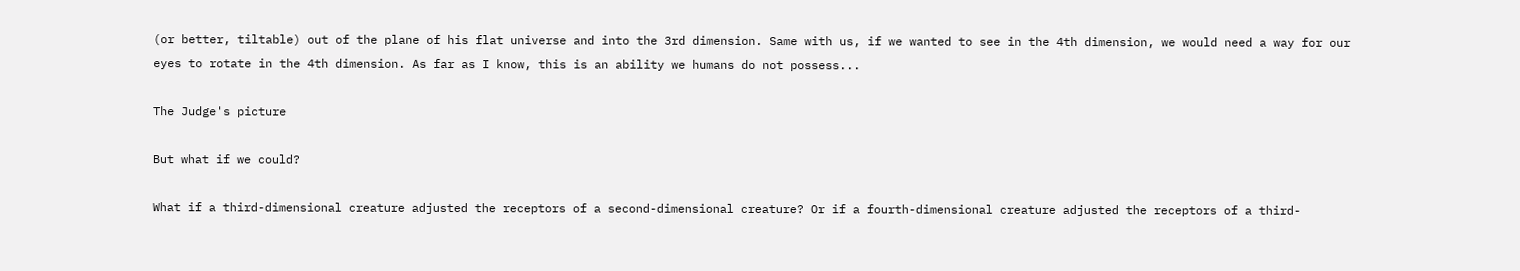(or better, tiltable) out of the plane of his flat universe and into the 3rd dimension. Same with us, if we wanted to see in the 4th dimension, we would need a way for our eyes to rotate in the 4th dimension. As far as I know, this is an ability we humans do not possess...

The Judge's picture

But what if we could?

What if a third-dimensional creature adjusted the receptors of a second-dimensional creature? Or if a fourth-dimensional creature adjusted the receptors of a third-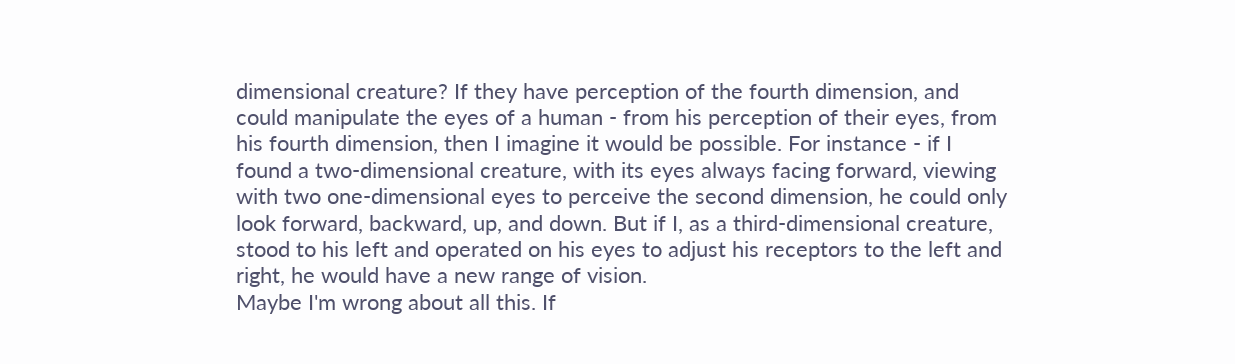dimensional creature? If they have perception of the fourth dimension, and could manipulate the eyes of a human - from his perception of their eyes, from his fourth dimension, then I imagine it would be possible. For instance - if I found a two-dimensional creature, with its eyes always facing forward, viewing with two one-dimensional eyes to perceive the second dimension, he could only look forward, backward, up, and down. But if I, as a third-dimensional creature, stood to his left and operated on his eyes to adjust his receptors to the left and right, he would have a new range of vision.
Maybe I'm wrong about all this. If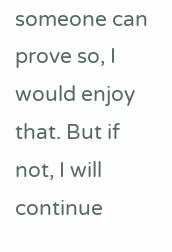someone can prove so, I would enjoy that. But if not, I will continue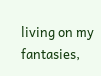living on my fantasies,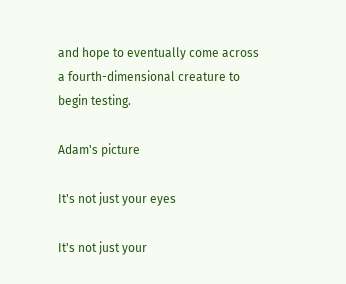and hope to eventually come across a fourth-dimensional creature to begin testing.

Adam's picture

It's not just your eyes

It's not just your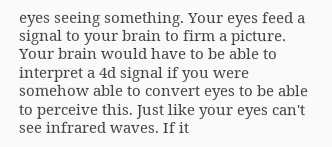eyes seeing something. Your eyes feed a signal to your brain to firm a picture. Your brain would have to be able to interpret a 4d signal if you were somehow able to convert eyes to be able to perceive this. Just like your eyes can't see infrared waves. If it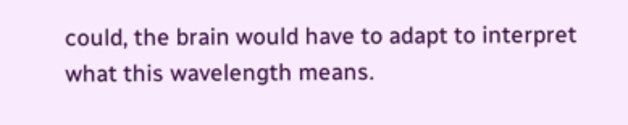could, the brain would have to adapt to interpret what this wavelength means.